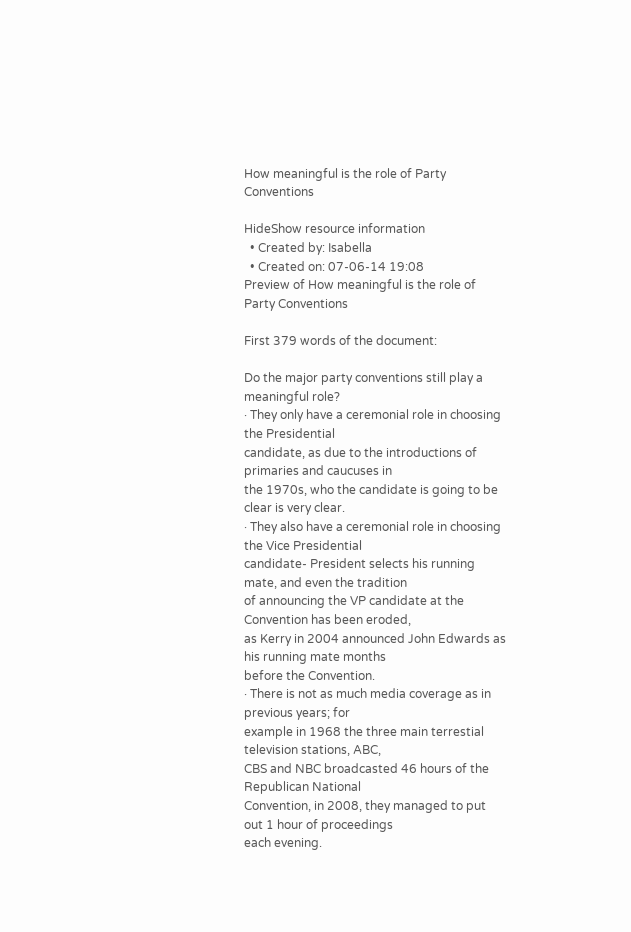How meaningful is the role of Party Conventions

HideShow resource information
  • Created by: Isabella
  • Created on: 07-06-14 19:08
Preview of How meaningful is the role of Party Conventions

First 379 words of the document:

Do the major party conventions still play a meaningful role?
· They only have a ceremonial role in choosing the Presidential
candidate, as due to the introductions of primaries and caucuses in
the 1970s, who the candidate is going to be clear is very clear.
· They also have a ceremonial role in choosing the Vice Presidential
candidate- President selects his running mate, and even the tradition
of announcing the VP candidate at the Convention has been eroded,
as Kerry in 2004 announced John Edwards as his running mate months
before the Convention.
· There is not as much media coverage as in previous years; for
example in 1968 the three main terrestial television stations, ABC,
CBS and NBC broadcasted 46 hours of the Republican National
Convention, in 2008, they managed to put out 1 hour of proceedings
each evening.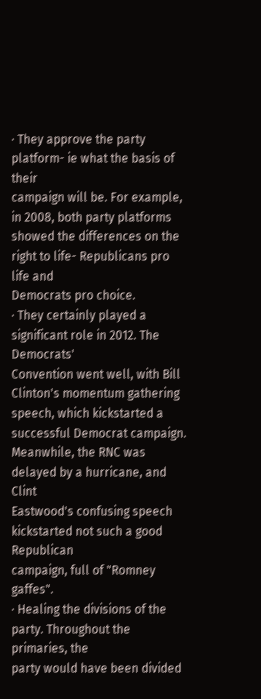· They approve the party platform- ie what the basis of their
campaign will be. For example, in 2008, both party platforms
showed the differences on the right to life- Republicans pro life and
Democrats pro choice.
· They certainly played a significant role in 2012. The Democrats'
Convention went well, with Bill Clinton's momentum gathering
speech, which kickstarted a successful Democrat campaign.
Meanwhile, the RNC was delayed by a hurricane, and Clint
Eastwood's confusing speech kickstarted not such a good Republican
campaign, full of "Romney gaffes".
· Healing the divisions of the party. Throughout the primaries, the
party would have been divided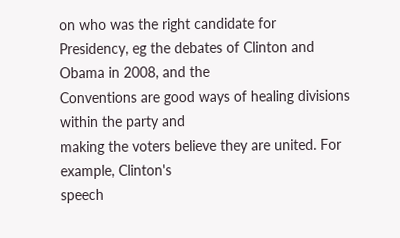on who was the right candidate for
Presidency, eg the debates of Clinton and Obama in 2008, and the
Conventions are good ways of healing divisions within the party and
making the voters believe they are united. For example, Clinton's
speech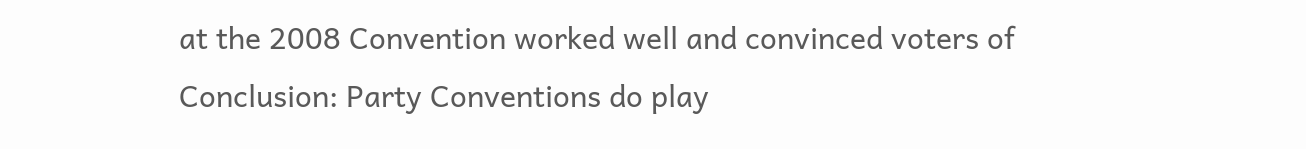at the 2008 Convention worked well and convinced voters of
Conclusion: Party Conventions do play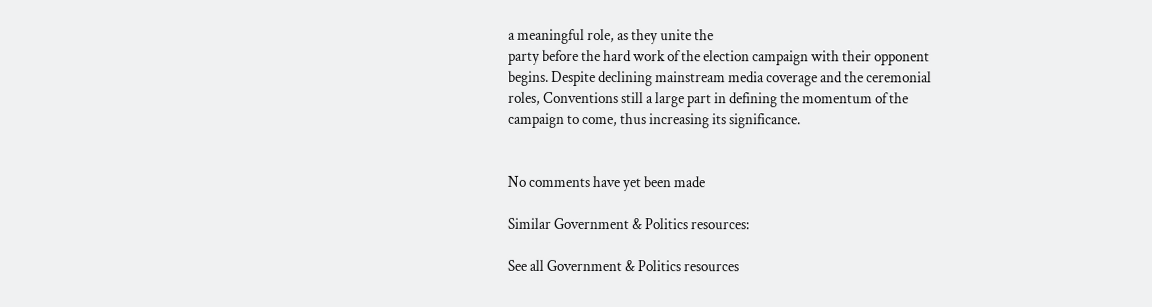a meaningful role, as they unite the
party before the hard work of the election campaign with their opponent
begins. Despite declining mainstream media coverage and the ceremonial
roles, Conventions still a large part in defining the momentum of the
campaign to come, thus increasing its significance.


No comments have yet been made

Similar Government & Politics resources:

See all Government & Politics resources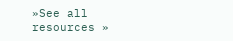»See all resources »